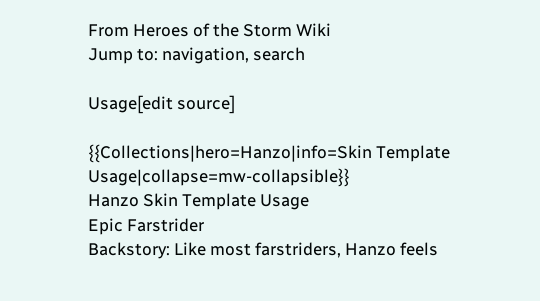From Heroes of the Storm Wiki
Jump to: navigation, search

Usage[edit source]

{{Collections|hero=Hanzo|info=Skin Template Usage|collapse=mw-collapsible}}
Hanzo Skin Template Usage
Epic Farstrider
Backstory: Like most farstriders, Hanzo feels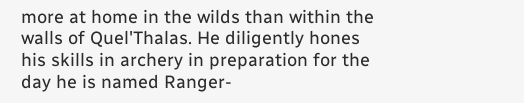more at home in the wilds than within the walls of Quel'Thalas. He diligently hones his skills in archery in preparation for the day he is named Ranger-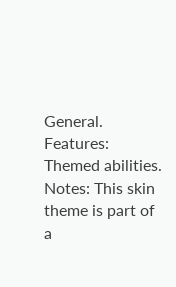General.
Features: Themed abilities.
Notes: This skin theme is part of a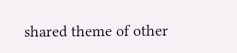shared theme of other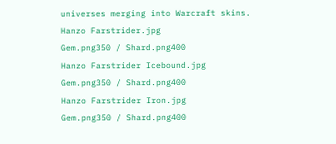universes merging into Warcraft skins.
Hanzo Farstrider.jpg
Gem.png350 / Shard.png400
Hanzo Farstrider Icebound.jpg
Gem.png350 / Shard.png400
Hanzo Farstrider Iron.jpg
Gem.png350 / Shard.png400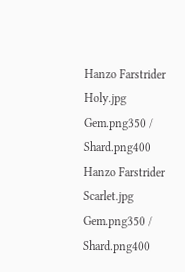Hanzo Farstrider Holy.jpg
Gem.png350 / Shard.png400
Hanzo Farstrider Scarlet.jpg
Gem.png350 / Shard.png400